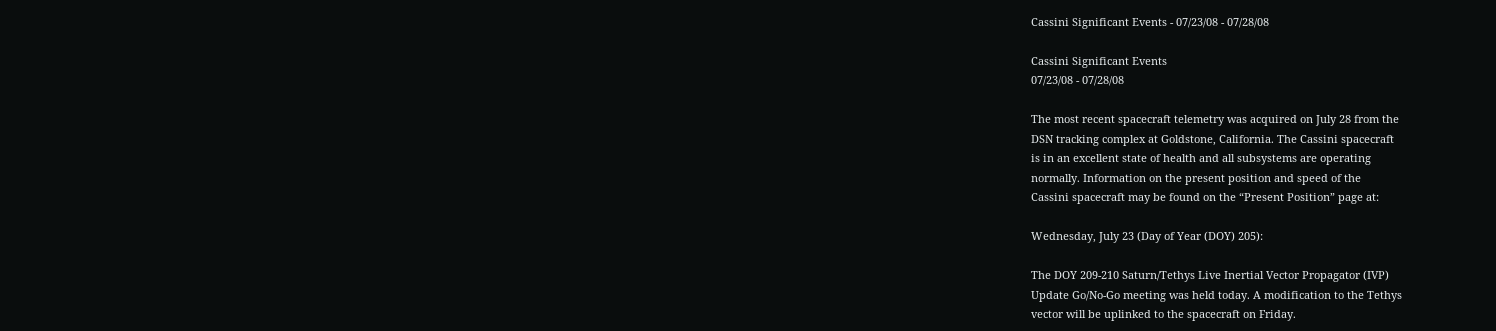Cassini Significant Events - 07/23/08 - 07/28/08

Cassini Significant Events
07/23/08 - 07/28/08

The most recent spacecraft telemetry was acquired on July 28 from the
DSN tracking complex at Goldstone, California. The Cassini spacecraft
is in an excellent state of health and all subsystems are operating
normally. Information on the present position and speed of the
Cassini spacecraft may be found on the “Present Position” page at:

Wednesday, July 23 (Day of Year (DOY) 205):

The DOY 209-210 Saturn/Tethys Live Inertial Vector Propagator (IVP)
Update Go/No-Go meeting was held today. A modification to the Tethys
vector will be uplinked to the spacecraft on Friday.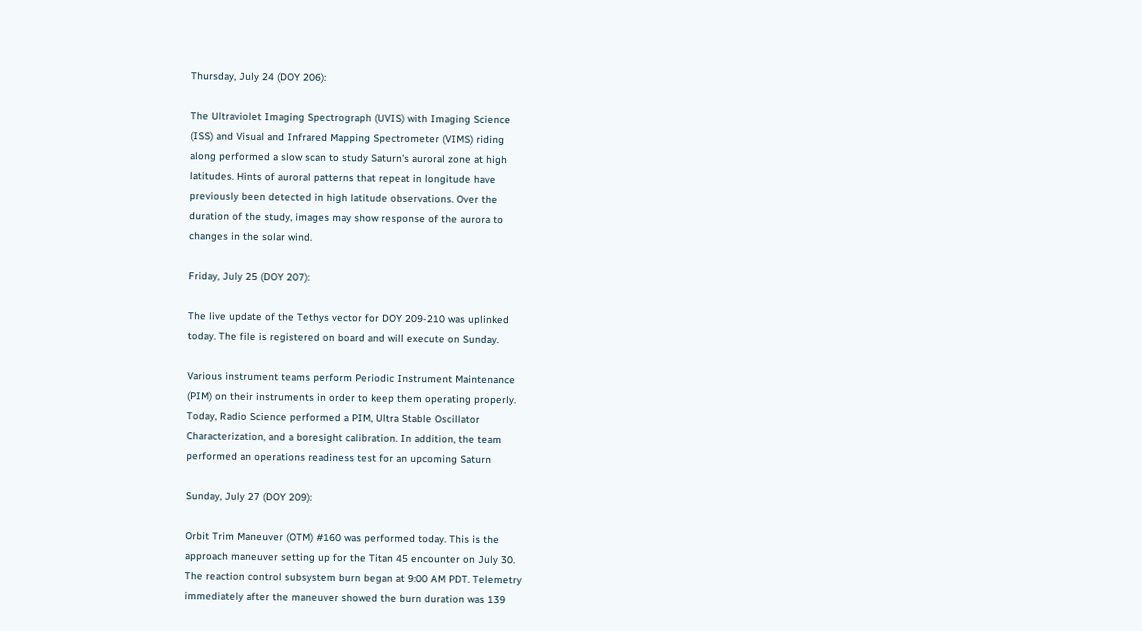Thursday, July 24 (DOY 206):

The Ultraviolet Imaging Spectrograph (UVIS) with Imaging Science
(ISS) and Visual and Infrared Mapping Spectrometer (VIMS) riding
along performed a slow scan to study Saturn’s auroral zone at high
latitudes. Hints of auroral patterns that repeat in longitude have
previously been detected in high latitude observations. Over the
duration of the study, images may show response of the aurora to
changes in the solar wind.

Friday, July 25 (DOY 207):

The live update of the Tethys vector for DOY 209-210 was uplinked
today. The file is registered on board and will execute on Sunday.

Various instrument teams perform Periodic Instrument Maintenance
(PIM) on their instruments in order to keep them operating properly.
Today, Radio Science performed a PIM, Ultra Stable Oscillator
Characterization, and a boresight calibration. In addition, the team
performed an operations readiness test for an upcoming Saturn

Sunday, July 27 (DOY 209):

Orbit Trim Maneuver (OTM) #160 was performed today. This is the
approach maneuver setting up for the Titan 45 encounter on July 30.
The reaction control subsystem burn began at 9:00 AM PDT. Telemetry
immediately after the maneuver showed the burn duration was 139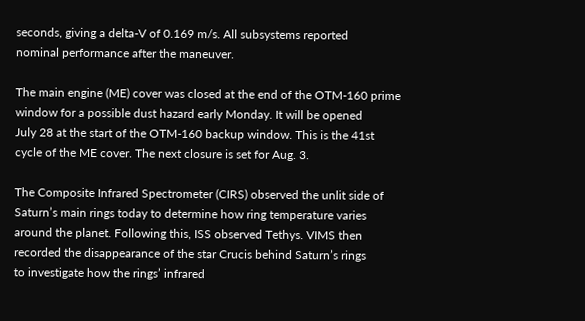seconds, giving a delta-V of 0.169 m/s. All subsystems reported
nominal performance after the maneuver.

The main engine (ME) cover was closed at the end of the OTM-160 prime
window for a possible dust hazard early Monday. It will be opened
July 28 at the start of the OTM-160 backup window. This is the 41st
cycle of the ME cover. The next closure is set for Aug. 3.

The Composite Infrared Spectrometer (CIRS) observed the unlit side of
Saturn’s main rings today to determine how ring temperature varies
around the planet. Following this, ISS observed Tethys. VIMS then
recorded the disappearance of the star Crucis behind Saturn’s rings
to investigate how the rings’ infrared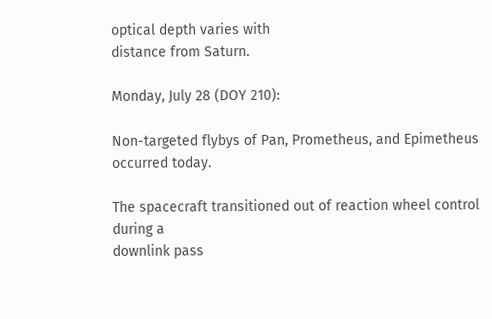optical depth varies with
distance from Saturn.

Monday, July 28 (DOY 210):

Non-targeted flybys of Pan, Prometheus, and Epimetheus occurred today.

The spacecraft transitioned out of reaction wheel control during a
downlink pass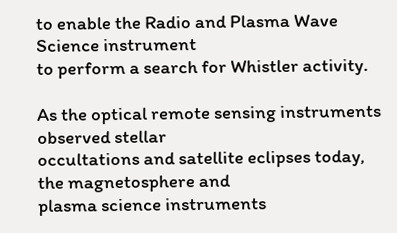to enable the Radio and Plasma Wave Science instrument
to perform a search for Whistler activity.

As the optical remote sensing instruments observed stellar
occultations and satellite eclipses today, the magnetosphere and
plasma science instruments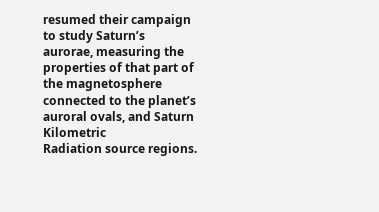resumed their campaign to study Saturn’s
aurorae, measuring the properties of that part of the magnetosphere
connected to the planet’s auroral ovals, and Saturn Kilometric
Radiation source regions.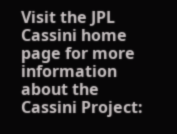Visit the JPL Cassini home page for more information about the
Cassini Project: